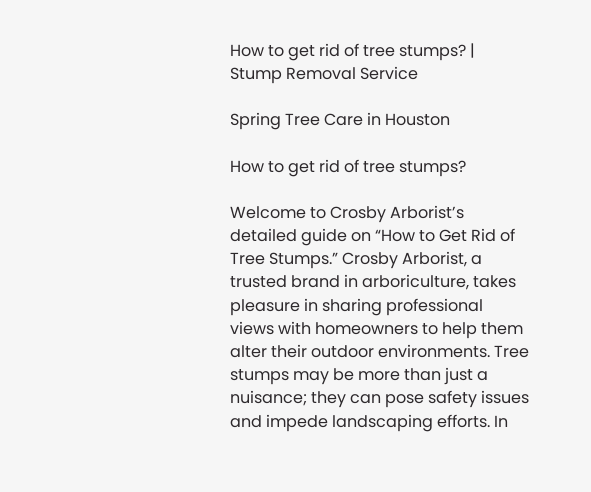How to get rid of tree stumps? | Stump Removal Service

Spring Tree Care in Houston

How to get rid of tree stumps?

Welcome to Crosby Arborist’s detailed guide on “How to Get Rid of Tree Stumps.” Crosby Arborist, a trusted brand in arboriculture, takes pleasure in sharing professional views with homeowners to help them alter their outdoor environments. Tree stumps may be more than just a nuisance; they can pose safety issues and impede landscaping efforts. In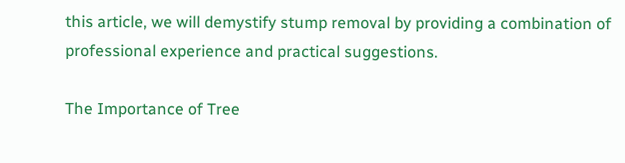this article, we will demystify stump removal by providing a combination of professional experience and practical suggestions.

The Importance of Tree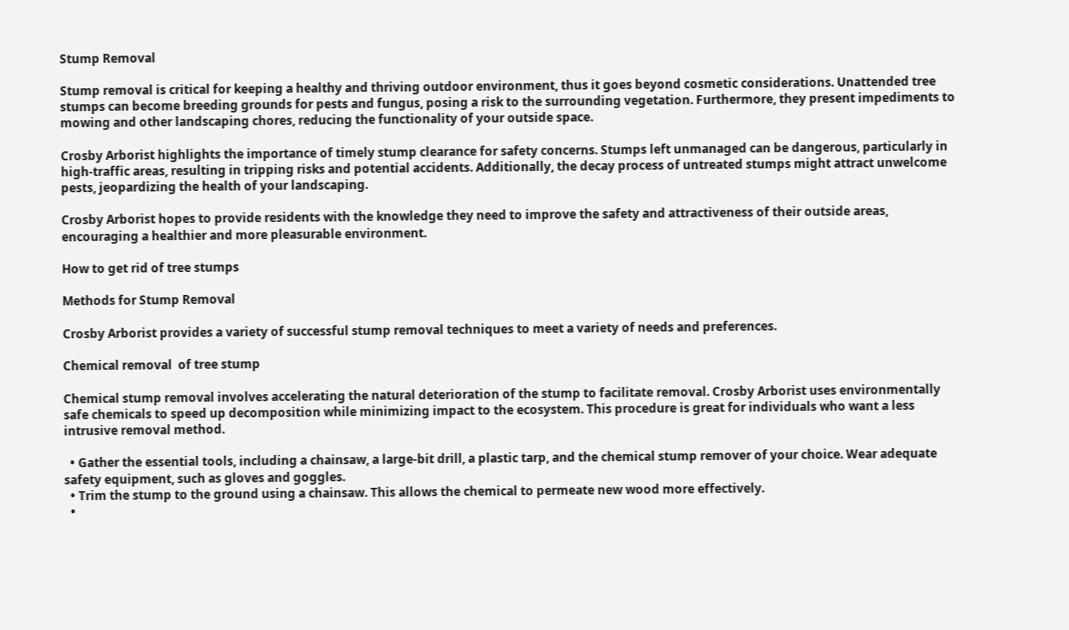Stump Removal

Stump removal is critical for keeping a healthy and thriving outdoor environment, thus it goes beyond cosmetic considerations. Unattended tree stumps can become breeding grounds for pests and fungus, posing a risk to the surrounding vegetation. Furthermore, they present impediments to mowing and other landscaping chores, reducing the functionality of your outside space.

Crosby Arborist highlights the importance of timely stump clearance for safety concerns. Stumps left unmanaged can be dangerous, particularly in high-traffic areas, resulting in tripping risks and potential accidents. Additionally, the decay process of untreated stumps might attract unwelcome pests, jeopardizing the health of your landscaping.

Crosby Arborist hopes to provide residents with the knowledge they need to improve the safety and attractiveness of their outside areas, encouraging a healthier and more pleasurable environment.

How to get rid of tree stumps

Methods for Stump Removal

Crosby Arborist provides a variety of successful stump removal techniques to meet a variety of needs and preferences.

Chemical removal  of tree stump

Chemical stump removal involves accelerating the natural deterioration of the stump to facilitate removal. Crosby Arborist uses environmentally safe chemicals to speed up decomposition while minimizing impact to the ecosystem. This procedure is great for individuals who want a less intrusive removal method.

  • Gather the essential tools, including a chainsaw, a large-bit drill, a plastic tarp, and the chemical stump remover of your choice. Wear adequate safety equipment, such as gloves and goggles.
  • Trim the stump to the ground using a chainsaw. This allows the chemical to permeate new wood more effectively.
  •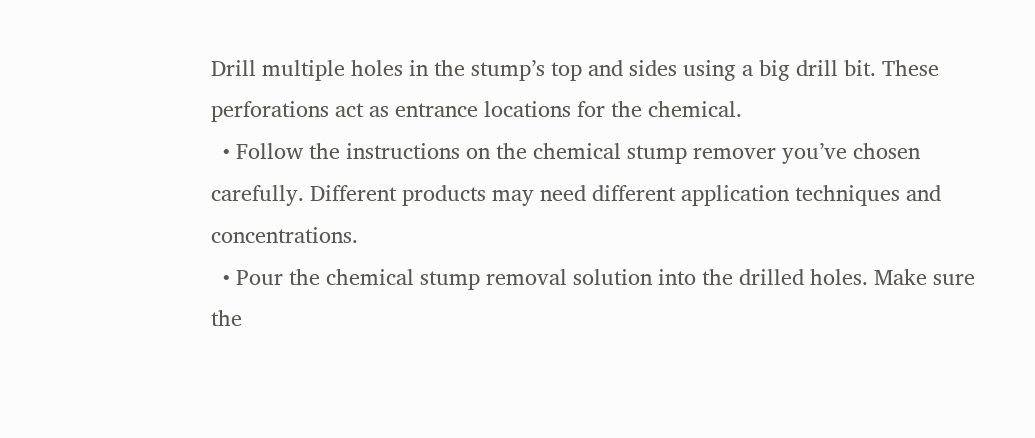Drill multiple holes in the stump’s top and sides using a big drill bit. These perforations act as entrance locations for the chemical.
  • Follow the instructions on the chemical stump remover you’ve chosen carefully. Different products may need different application techniques and concentrations.
  • Pour the chemical stump removal solution into the drilled holes. Make sure the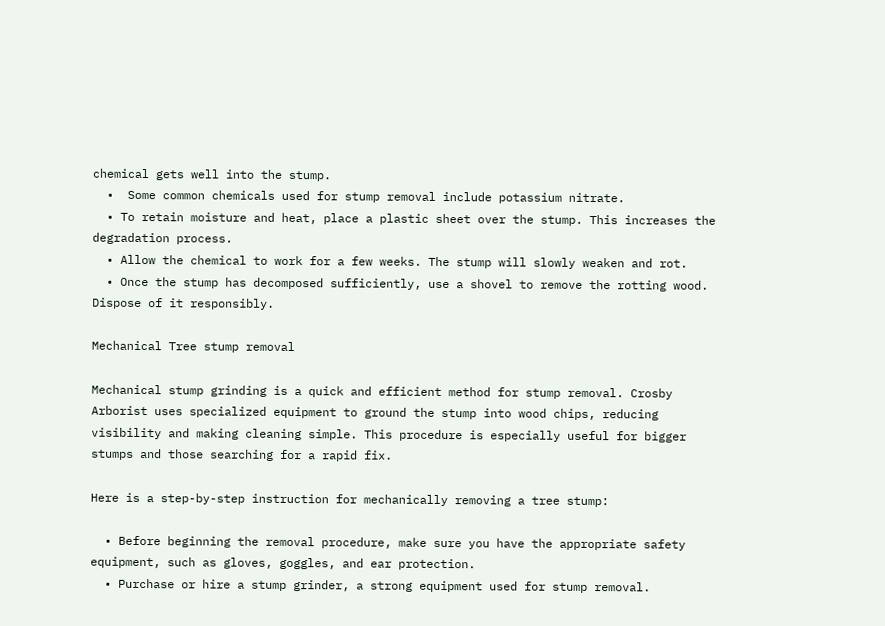chemical gets well into the stump.
  •  Some common chemicals used for stump removal include potassium nitrate.
  • To retain moisture and heat, place a plastic sheet over the stump. This increases the degradation process.
  • Allow the chemical to work for a few weeks. The stump will slowly weaken and rot.
  • Once the stump has decomposed sufficiently, use a shovel to remove the rotting wood. Dispose of it responsibly.

Mechanical Tree stump removal

Mechanical stump grinding is a quick and efficient method for stump removal. Crosby Arborist uses specialized equipment to ground the stump into wood chips, reducing visibility and making cleaning simple. This procedure is especially useful for bigger stumps and those searching for a rapid fix.

Here is a step-by-step instruction for mechanically removing a tree stump:

  • Before beginning the removal procedure, make sure you have the appropriate safety equipment, such as gloves, goggles, and ear protection.
  • Purchase or hire a stump grinder, a strong equipment used for stump removal.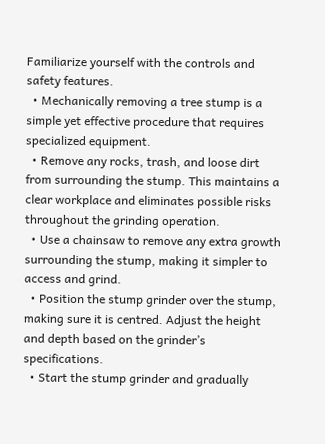Familiarize yourself with the controls and safety features.
  • Mechanically removing a tree stump is a simple yet effective procedure that requires specialized equipment.
  • Remove any rocks, trash, and loose dirt from surrounding the stump. This maintains a clear workplace and eliminates possible risks throughout the grinding operation.
  • Use a chainsaw to remove any extra growth surrounding the stump, making it simpler to access and grind.
  • Position the stump grinder over the stump, making sure it is centred. Adjust the height and depth based on the grinder’s specifications.
  • Start the stump grinder and gradually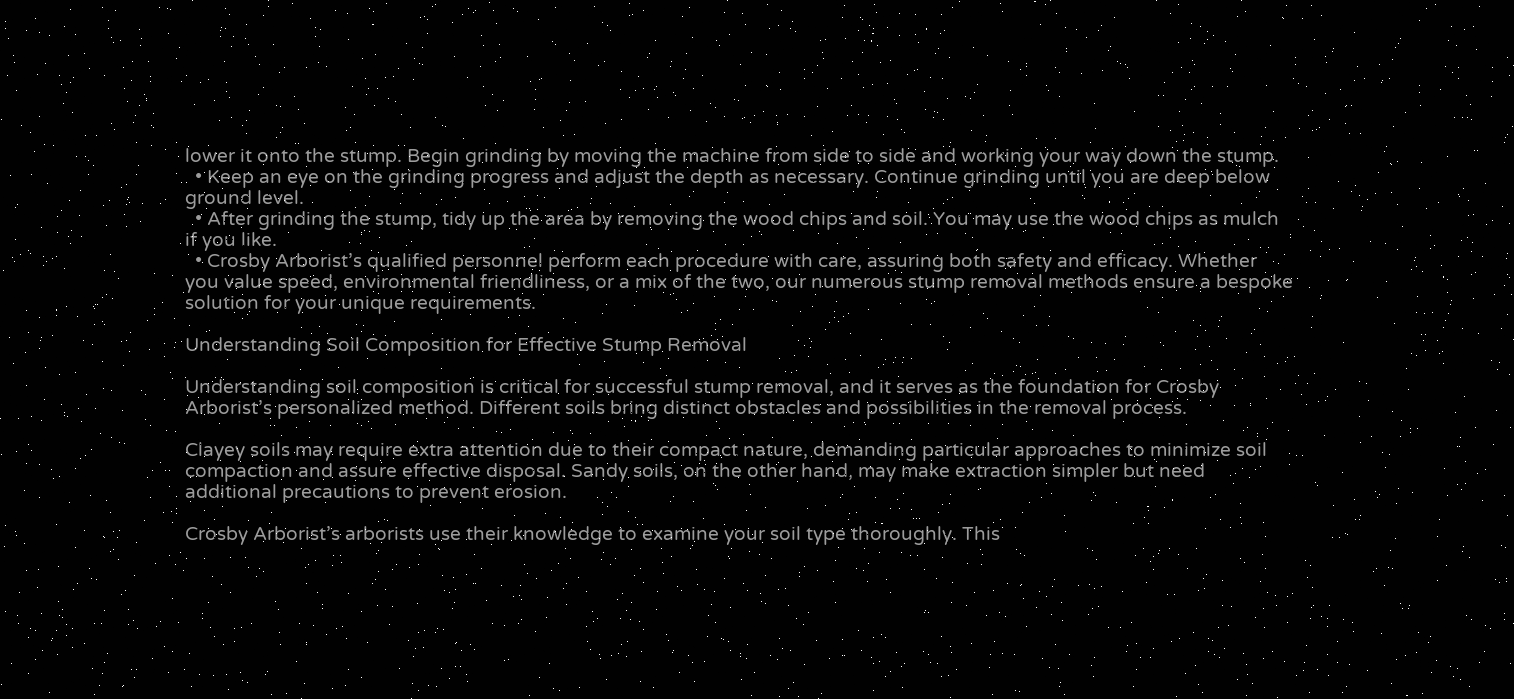lower it onto the stump. Begin grinding by moving the machine from side to side and working your way down the stump.
  • Keep an eye on the grinding progress and adjust the depth as necessary. Continue grinding until you are deep below ground level.
  • After grinding the stump, tidy up the area by removing the wood chips and soil. You may use the wood chips as mulch if you like.
  • Crosby Arborist’s qualified personnel perform each procedure with care, assuring both safety and efficacy. Whether you value speed, environmental friendliness, or a mix of the two, our numerous stump removal methods ensure a bespoke solution for your unique requirements.

Understanding Soil Composition for Effective Stump Removal

Understanding soil composition is critical for successful stump removal, and it serves as the foundation for Crosby Arborist’s personalized method. Different soils bring distinct obstacles and possibilities in the removal process.

Clayey soils may require extra attention due to their compact nature, demanding particular approaches to minimize soil compaction and assure effective disposal. Sandy soils, on the other hand, may make extraction simpler but need additional precautions to prevent erosion.

Crosby Arborist’s arborists use their knowledge to examine your soil type thoroughly. This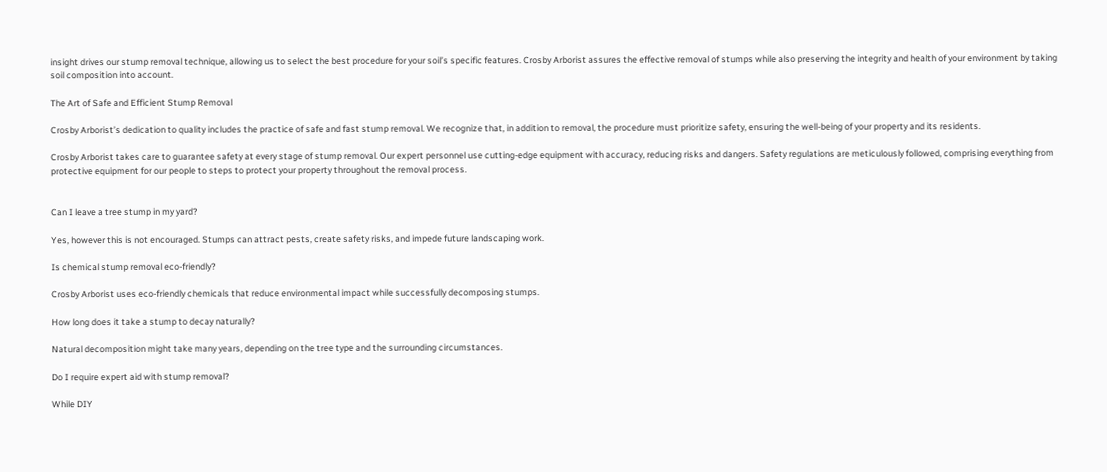insight drives our stump removal technique, allowing us to select the best procedure for your soil’s specific features. Crosby Arborist assures the effective removal of stumps while also preserving the integrity and health of your environment by taking soil composition into account.

The Art of Safe and Efficient Stump Removal

Crosby Arborist’s dedication to quality includes the practice of safe and fast stump removal. We recognize that, in addition to removal, the procedure must prioritize safety, ensuring the well-being of your property and its residents.

Crosby Arborist takes care to guarantee safety at every stage of stump removal. Our expert personnel use cutting-edge equipment with accuracy, reducing risks and dangers. Safety regulations are meticulously followed, comprising everything from protective equipment for our people to steps to protect your property throughout the removal process.


Can I leave a tree stump in my yard?

Yes, however this is not encouraged. Stumps can attract pests, create safety risks, and impede future landscaping work.

Is chemical stump removal eco-friendly?

Crosby Arborist uses eco-friendly chemicals that reduce environmental impact while successfully decomposing stumps.

How long does it take a stump to decay naturally?

Natural decomposition might take many years, depending on the tree type and the surrounding circumstances.

Do I require expert aid with stump removal?

While DIY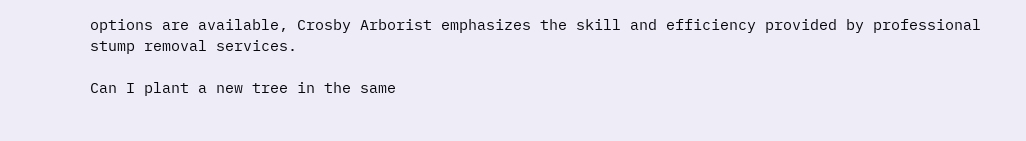options are available, Crosby Arborist emphasizes the skill and efficiency provided by professional stump removal services.

Can I plant a new tree in the same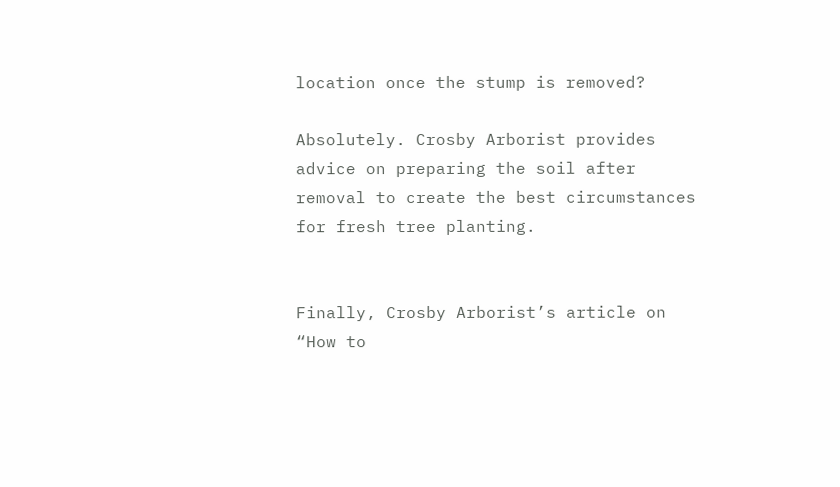location once the stump is removed?

Absolutely. Crosby Arborist provides advice on preparing the soil after removal to create the best circumstances for fresh tree planting.


Finally, Crosby Arborist’s article on “How to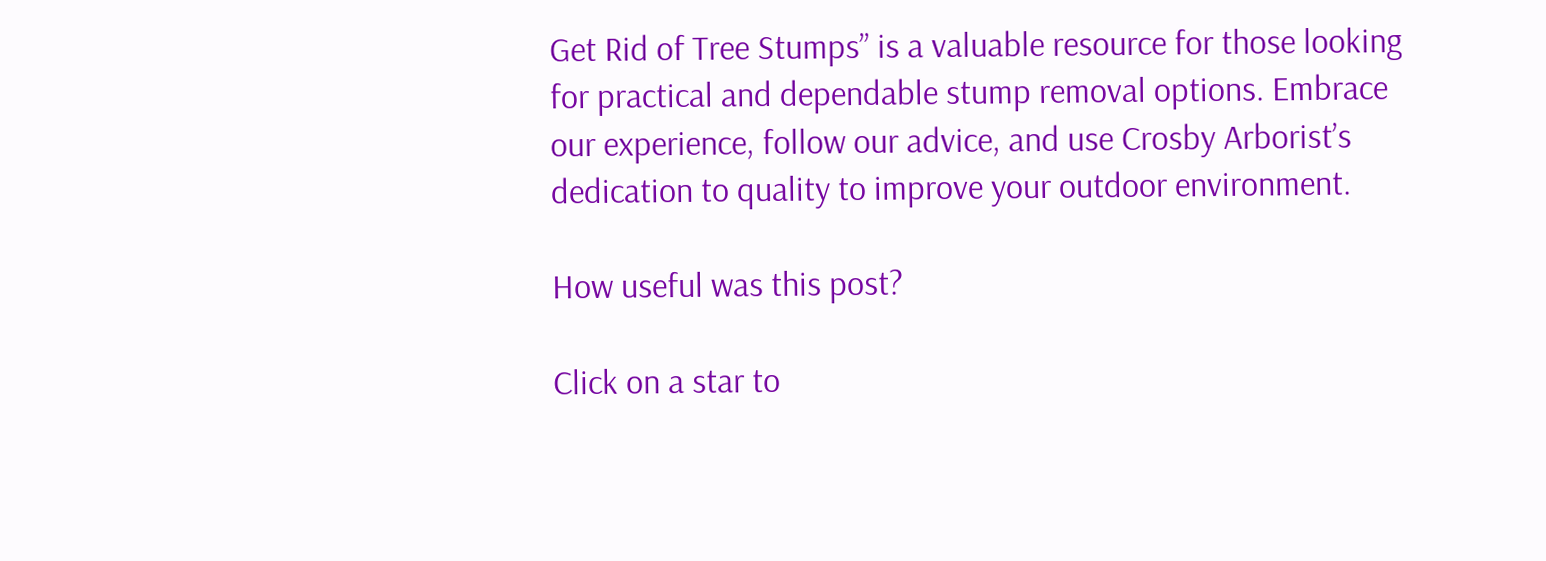Get Rid of Tree Stumps” is a valuable resource for those looking for practical and dependable stump removal options. Embrace our experience, follow our advice, and use Crosby Arborist’s dedication to quality to improve your outdoor environment.

How useful was this post?

Click on a star to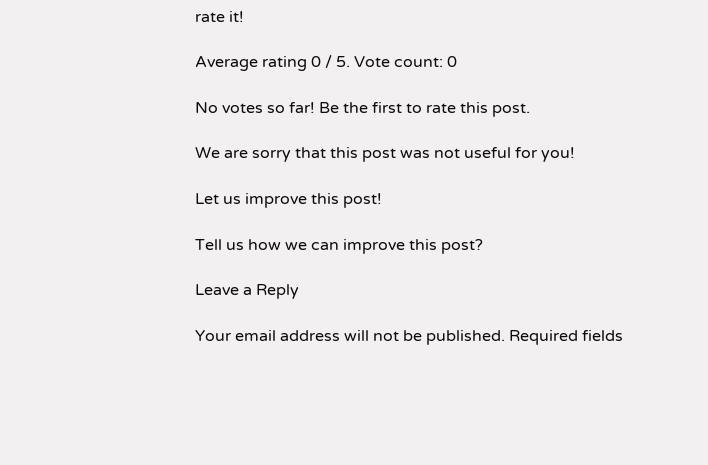rate it!

Average rating 0 / 5. Vote count: 0

No votes so far! Be the first to rate this post.

We are sorry that this post was not useful for you!

Let us improve this post!

Tell us how we can improve this post?

Leave a Reply

Your email address will not be published. Required fields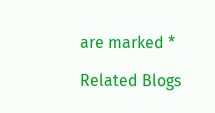are marked *

Related Blogs